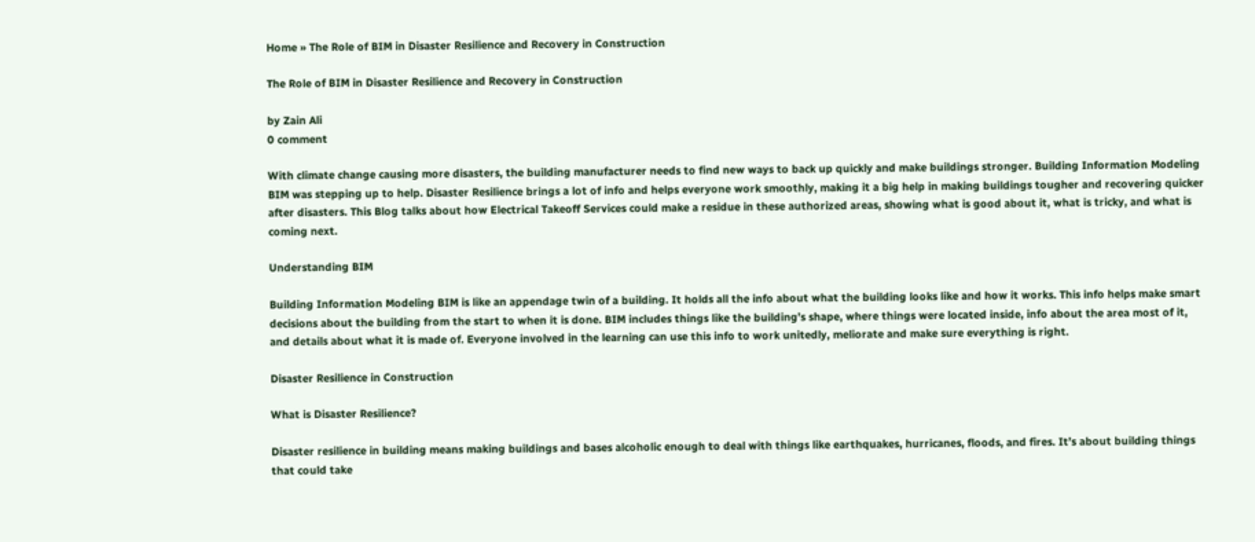Home » The Role of BIM in Disaster Resilience and Recovery in Construction

The Role of BIM in Disaster Resilience and Recovery in Construction

by Zain Ali
0 comment

With climate change causing more disasters, the building manufacturer needs to find new ways to back up quickly and make buildings stronger. Building Information Modeling BIM was stepping up to help. Disaster Resilience brings a lot of info and helps everyone work smoothly, making it a big help in making buildings tougher and recovering quicker after disasters. This Blog talks about how Electrical Takeoff Services could make a residue in these authorized areas, showing what is good about it, what is tricky, and what is coming next.

Understanding BIM

Building Information Modeling BIM is like an appendage twin of a building. It holds all the info about what the building looks like and how it works. This info helps make smart decisions about the building from the start to when it is done. BIM includes things like the building’s shape, where things were located inside, info about the area most of it, and details about what it is made of. Everyone involved in the learning can use this info to work unitedly, meliorate and make sure everything is right.

Disaster Resilience in Construction

What is Disaster Resilience?

Disaster resilience in building means making buildings and bases alcoholic enough to deal with things like earthquakes, hurricanes, floods, and fires. It’s about building things that could take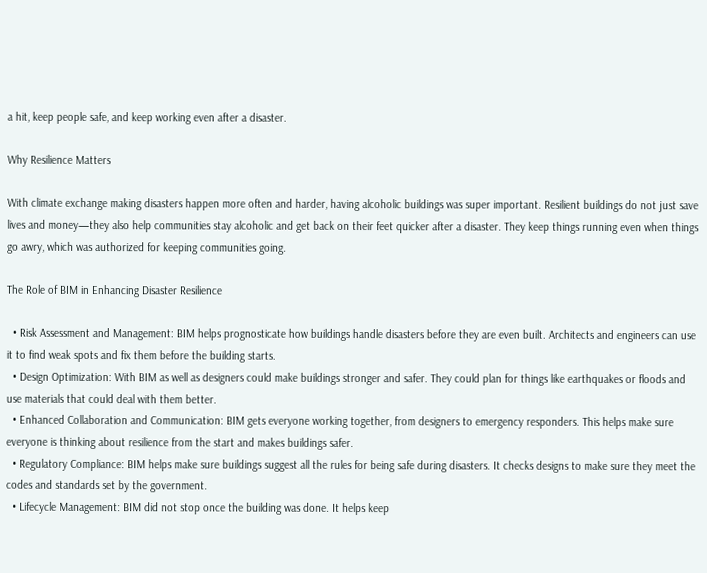a hit, keep people safe, and keep working even after a disaster.

Why Resilience Matters

With climate exchange making disasters happen more often and harder, having alcoholic buildings was super important. Resilient buildings do not just save lives and money—they also help communities stay alcoholic and get back on their feet quicker after a disaster. They keep things running even when things go awry, which was authorized for keeping communities going.

The Role of BIM in Enhancing Disaster Resilience

  • Risk Assessment and Management: BIM helps prognosticate how buildings handle disasters before they are even built. Architects and engineers can use it to find weak spots and fix them before the building starts.
  • Design Optimization: With BIM as well as designers could make buildings stronger and safer. They could plan for things like earthquakes or floods and use materials that could deal with them better.
  • Enhanced Collaboration and Communication: BIM gets everyone working together, from designers to emergency responders. This helps make sure everyone is thinking about resilience from the start and makes buildings safer.
  • Regulatory Compliance: BIM helps make sure buildings suggest all the rules for being safe during disasters. It checks designs to make sure they meet the codes and standards set by the government.
  • Lifecycle Management: BIM did not stop once the building was done. It helps keep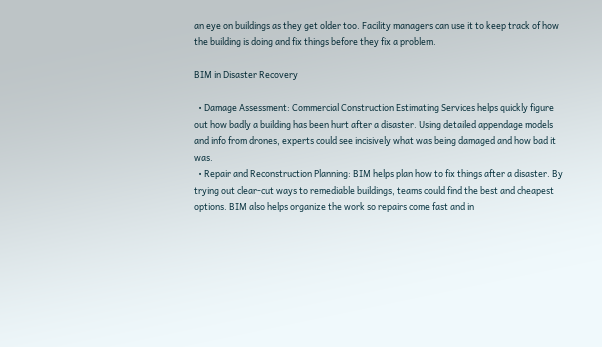an eye on buildings as they get older too. Facility managers can use it to keep track of how the building is doing and fix things before they fix a problem.

BIM in Disaster Recovery

  • Damage Assessment: Commercial Construction Estimating Services helps quickly figure out how badly a building has been hurt after a disaster. Using detailed appendage models and info from drones, experts could see incisively what was being damaged and how bad it was.
  • Repair and Reconstruction Planning: BIM helps plan how to fix things after a disaster. By trying out clear-cut ways to remediable buildings, teams could find the best and cheapest options. BIM also helps organize the work so repairs come fast and in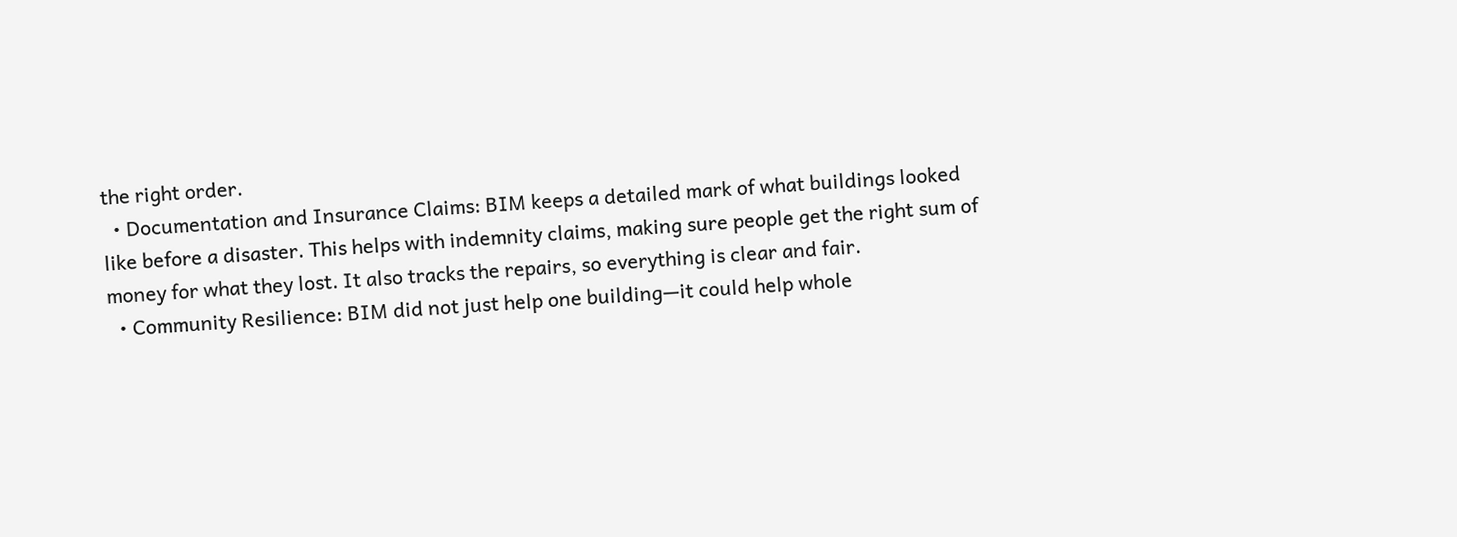the right order.
  • Documentation and Insurance Claims: BIM keeps a detailed mark of what buildings looked like before a disaster. This helps with indemnity claims, making sure people get the right sum of money for what they lost. It also tracks the repairs, so everything is clear and fair.
  • Community Resilience: BIM did not just help one building—it could help whole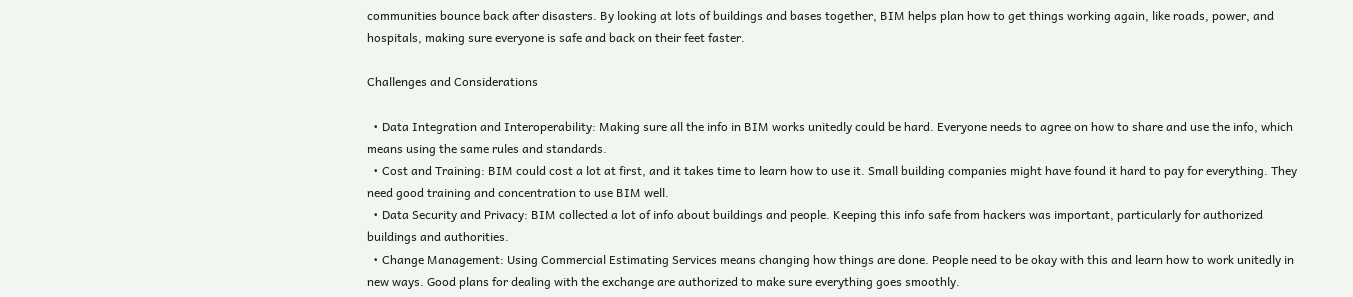communities bounce back after disasters. By looking at lots of buildings and bases together, BIM helps plan how to get things working again, like roads, power, and hospitals, making sure everyone is safe and back on their feet faster.

Challenges and Considerations

  • Data Integration and Interoperability: Making sure all the info in BIM works unitedly could be hard. Everyone needs to agree on how to share and use the info, which means using the same rules and standards.
  • Cost and Training: BIM could cost a lot at first, and it takes time to learn how to use it. Small building companies might have found it hard to pay for everything. They need good training and concentration to use BIM well.
  • Data Security and Privacy: BIM collected a lot of info about buildings and people. Keeping this info safe from hackers was important, particularly for authorized buildings and authorities.
  • Change Management: Using Commercial Estimating Services means changing how things are done. People need to be okay with this and learn how to work unitedly in new ways. Good plans for dealing with the exchange are authorized to make sure everything goes smoothly.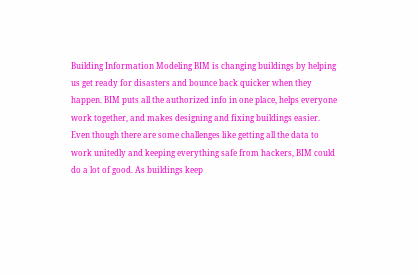Building Information Modeling BIM is changing buildings by helping us get ready for disasters and bounce back quicker when they happen. BIM puts all the authorized info in one place, helps everyone work together, and makes designing and fixing buildings easier. Even though there are some challenges like getting all the data to work unitedly and keeping everything safe from hackers, BIM could do a lot of good. As buildings keep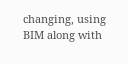changing, using BIM along with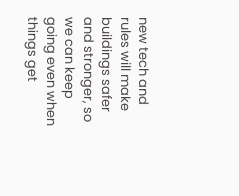new tech and rules will make buildings safer and stronger, so we can keep going even when things get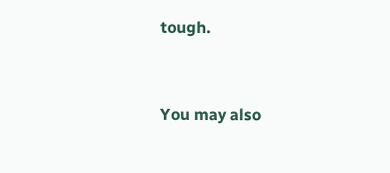tough.


You may also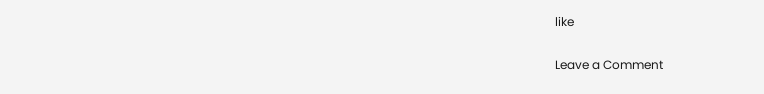like

Leave a Comment